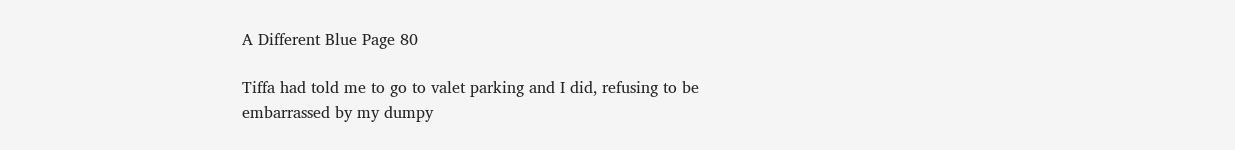A Different Blue Page 80

Tiffa had told me to go to valet parking and I did, refusing to be embarrassed by my dumpy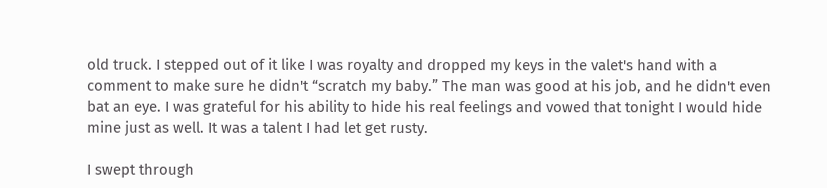old truck. I stepped out of it like I was royalty and dropped my keys in the valet's hand with a comment to make sure he didn't “scratch my baby.” The man was good at his job, and he didn't even bat an eye. I was grateful for his ability to hide his real feelings and vowed that tonight I would hide mine just as well. It was a talent I had let get rusty.

I swept through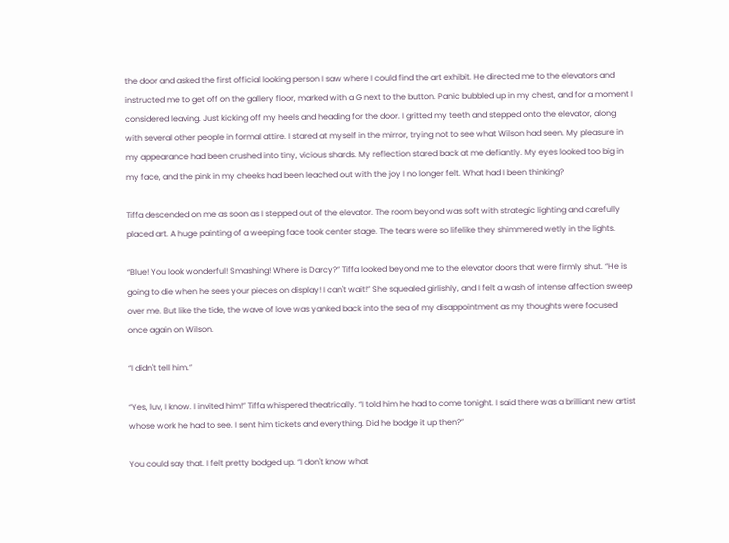the door and asked the first official looking person I saw where I could find the art exhibit. He directed me to the elevators and instructed me to get off on the gallery floor, marked with a G next to the button. Panic bubbled up in my chest, and for a moment I considered leaving. Just kicking off my heels and heading for the door. I gritted my teeth and stepped onto the elevator, along with several other people in formal attire. I stared at myself in the mirror, trying not to see what Wilson had seen. My pleasure in my appearance had been crushed into tiny, vicious shards. My reflection stared back at me defiantly. My eyes looked too big in my face, and the pink in my cheeks had been leached out with the joy I no longer felt. What had I been thinking?

Tiffa descended on me as soon as I stepped out of the elevator. The room beyond was soft with strategic lighting and carefully placed art. A huge painting of a weeping face took center stage. The tears were so lifelike they shimmered wetly in the lights.

“Blue! You look wonderful! Smashing! Where is Darcy?” Tiffa looked beyond me to the elevator doors that were firmly shut. “He is going to die when he sees your pieces on display! I can't wait!” She squealed girlishly, and I felt a wash of intense affection sweep over me. But like the tide, the wave of love was yanked back into the sea of my disappointment as my thoughts were focused once again on Wilson.

“I didn't tell him.”

“Yes, luv, I know. I invited him!” Tiffa whispered theatrically. “I told him he had to come tonight. I said there was a brilliant new artist whose work he had to see. I sent him tickets and everything. Did he bodge it up then?”

You could say that. I felt pretty bodged up. “I don't know what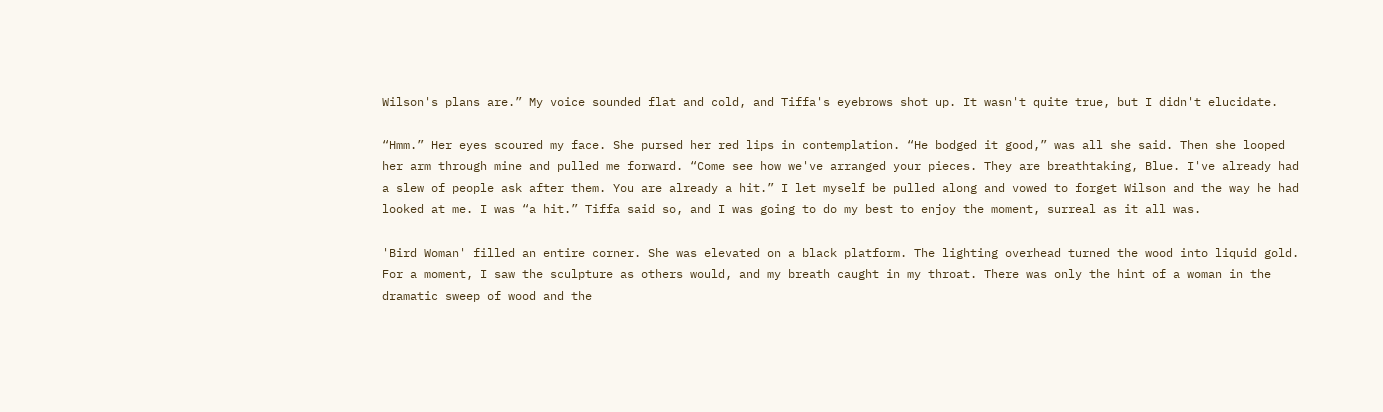Wilson's plans are.” My voice sounded flat and cold, and Tiffa's eyebrows shot up. It wasn't quite true, but I didn't elucidate.

“Hmm.” Her eyes scoured my face. She pursed her red lips in contemplation. “He bodged it good,” was all she said. Then she looped her arm through mine and pulled me forward. “Come see how we've arranged your pieces. They are breathtaking, Blue. I've already had a slew of people ask after them. You are already a hit.” I let myself be pulled along and vowed to forget Wilson and the way he had looked at me. I was “a hit.” Tiffa said so, and I was going to do my best to enjoy the moment, surreal as it all was.

'Bird Woman' filled an entire corner. She was elevated on a black platform. The lighting overhead turned the wood into liquid gold. For a moment, I saw the sculpture as others would, and my breath caught in my throat. There was only the hint of a woman in the dramatic sweep of wood and the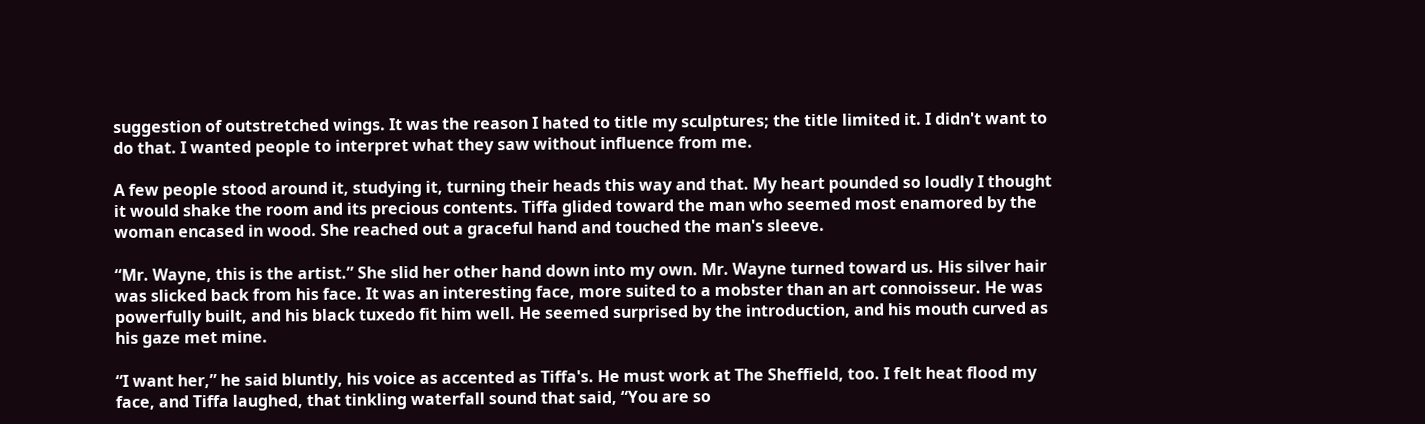suggestion of outstretched wings. It was the reason I hated to title my sculptures; the title limited it. I didn't want to do that. I wanted people to interpret what they saw without influence from me.

A few people stood around it, studying it, turning their heads this way and that. My heart pounded so loudly I thought it would shake the room and its precious contents. Tiffa glided toward the man who seemed most enamored by the woman encased in wood. She reached out a graceful hand and touched the man's sleeve.

“Mr. Wayne, this is the artist.” She slid her other hand down into my own. Mr. Wayne turned toward us. His silver hair was slicked back from his face. It was an interesting face, more suited to a mobster than an art connoisseur. He was powerfully built, and his black tuxedo fit him well. He seemed surprised by the introduction, and his mouth curved as his gaze met mine.

“I want her,” he said bluntly, his voice as accented as Tiffa's. He must work at The Sheffield, too. I felt heat flood my face, and Tiffa laughed, that tinkling waterfall sound that said, “You are so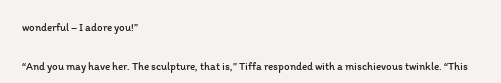wonderful – I adore you!”

“And you may have her. The sculpture, that is,” Tiffa responded with a mischievous twinkle. “This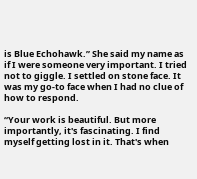is Blue Echohawk.” She said my name as if I were someone very important. I tried not to giggle. I settled on stone face. It was my go-to face when I had no clue of how to respond.

“Your work is beautiful. But more importantly, it's fascinating. I find myself getting lost in it. That's when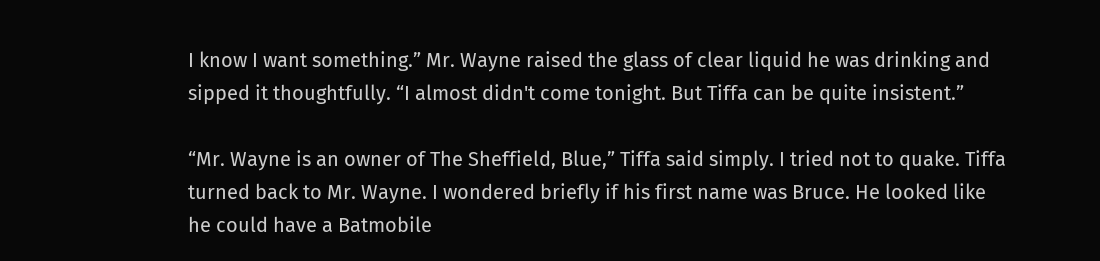I know I want something.” Mr. Wayne raised the glass of clear liquid he was drinking and sipped it thoughtfully. “I almost didn't come tonight. But Tiffa can be quite insistent.”

“Mr. Wayne is an owner of The Sheffield, Blue,” Tiffa said simply. I tried not to quake. Tiffa turned back to Mr. Wayne. I wondered briefly if his first name was Bruce. He looked like he could have a Batmobile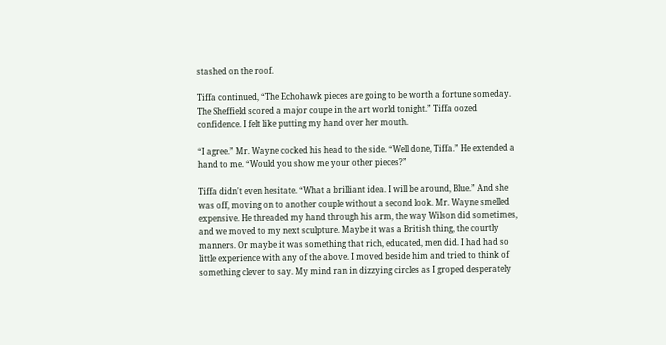stashed on the roof.

Tiffa continued, “The Echohawk pieces are going to be worth a fortune someday. The Sheffield scored a major coupe in the art world tonight.” Tiffa oozed confidence. I felt like putting my hand over her mouth.

“I agree.” Mr. Wayne cocked his head to the side. “Well done, Tiffa.” He extended a hand to me. “Would you show me your other pieces?”

Tiffa didn't even hesitate. “What a brilliant idea. I will be around, Blue.” And she was off, moving on to another couple without a second look. Mr. Wayne smelled expensive. He threaded my hand through his arm, the way Wilson did sometimes, and we moved to my next sculpture. Maybe it was a British thing, the courtly manners. Or maybe it was something that rich, educated, men did. I had had so little experience with any of the above. I moved beside him and tried to think of something clever to say. My mind ran in dizzying circles as I groped desperately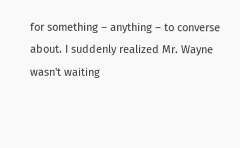for something – anything – to converse about. I suddenly realized Mr. Wayne wasn't waiting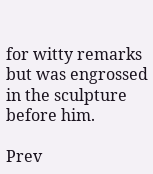for witty remarks but was engrossed in the sculpture before him.

Prev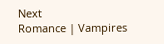Next
Romance | Vampires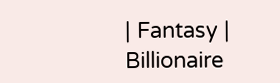| Fantasy | Billionaire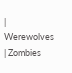| Werewolves | Zombies